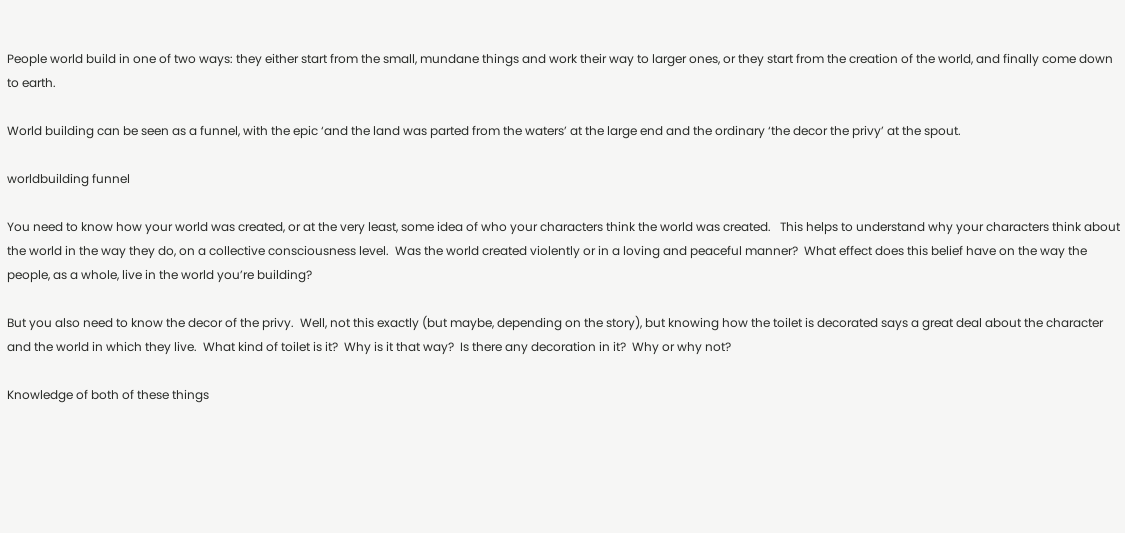People world build in one of two ways: they either start from the small, mundane things and work their way to larger ones, or they start from the creation of the world, and finally come down to earth.

World building can be seen as a funnel, with the epic ‘and the land was parted from the waters’ at the large end and the ordinary ‘the decor the privy’ at the spout.

worldbuilding funnel

You need to know how your world was created, or at the very least, some idea of who your characters think the world was created.   This helps to understand why your characters think about the world in the way they do, on a collective consciousness level.  Was the world created violently or in a loving and peaceful manner?  What effect does this belief have on the way the people, as a whole, live in the world you’re building?

But you also need to know the decor of the privy.  Well, not this exactly (but maybe, depending on the story), but knowing how the toilet is decorated says a great deal about the character and the world in which they live.  What kind of toilet is it?  Why is it that way?  Is there any decoration in it?  Why or why not?

Knowledge of both of these things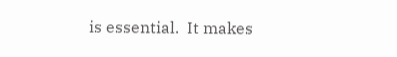is essential.  It makes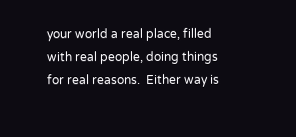your world a real place, filled with real people, doing things for real reasons.  Either way is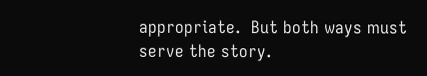appropriate.  But both ways must serve the story.